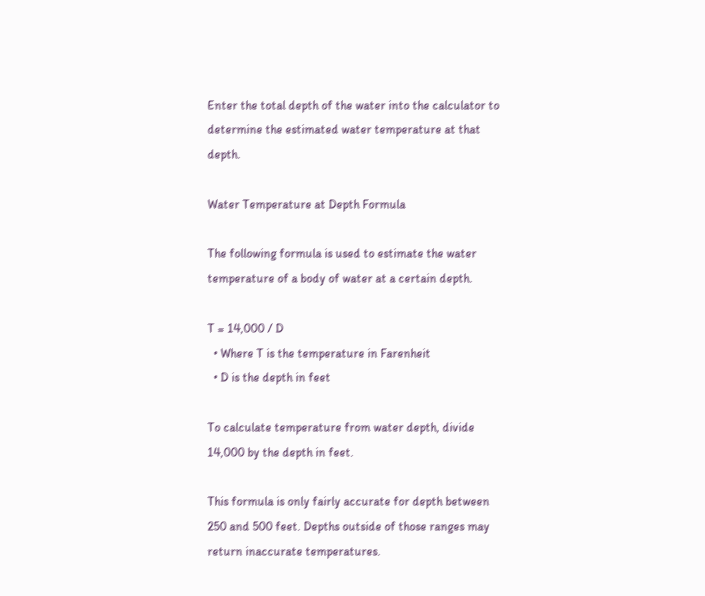Enter the total depth of the water into the calculator to determine the estimated water temperature at that depth.

Water Temperature at Depth Formula

The following formula is used to estimate the water temperature of a body of water at a certain depth.

T = 14,000 / D
  • Where T is the temperature in Farenheit
  • D is the depth in feet

To calculate temperature from water depth, divide 14,000 by the depth in feet.

This formula is only fairly accurate for depth between 250 and 500 feet. Depths outside of those ranges may return inaccurate temperatures.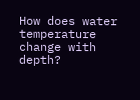How does water temperature change with depth?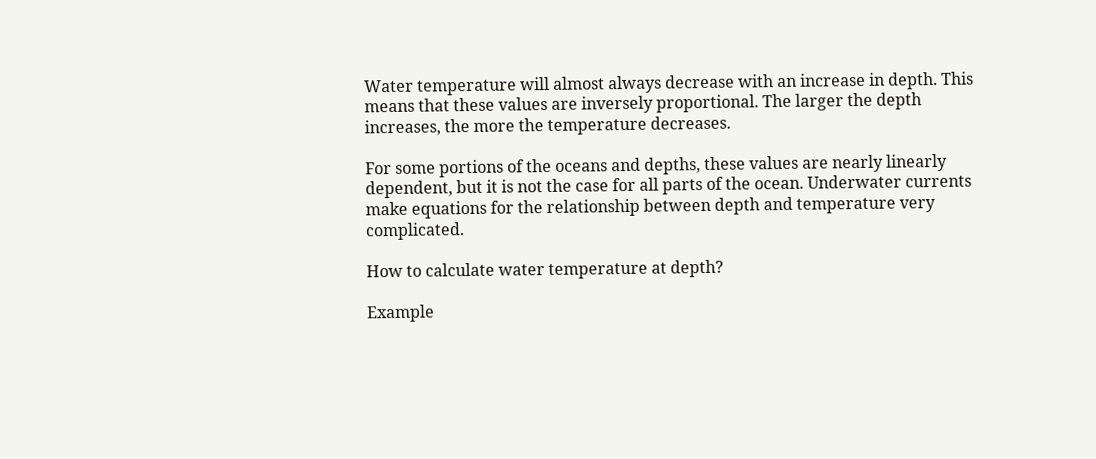Water temperature will almost always decrease with an increase in depth. This means that these values are inversely proportional. The larger the depth increases, the more the temperature decreases.

For some portions of the oceans and depths, these values are nearly linearly dependent, but it is not the case for all parts of the ocean. Underwater currents make equations for the relationship between depth and temperature very complicated.

How to calculate water temperature at depth?

Example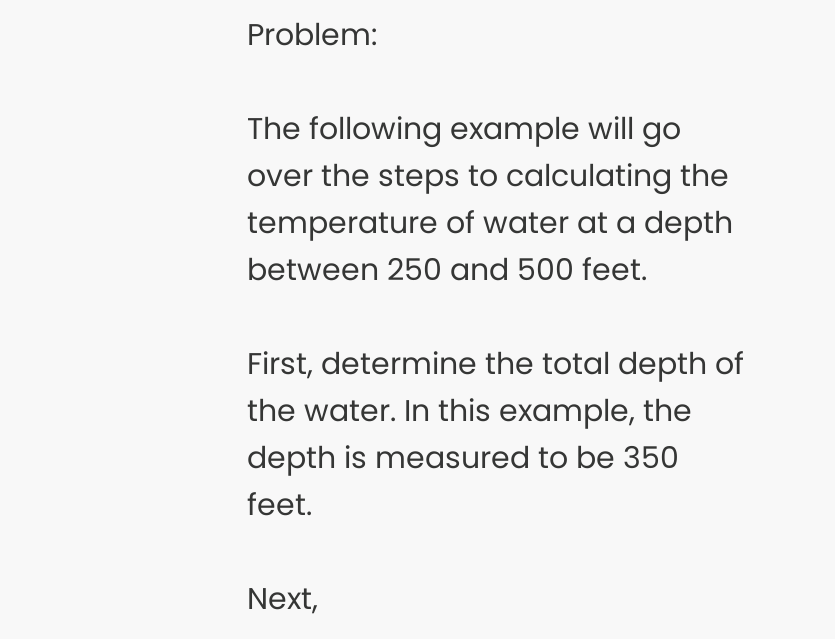Problem:

The following example will go over the steps to calculating the temperature of water at a depth between 250 and 500 feet.

First, determine the total depth of the water. In this example, the depth is measured to be 350 feet.

Next,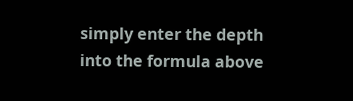simply enter the depth into the formula above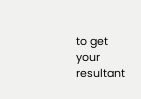to get your resultant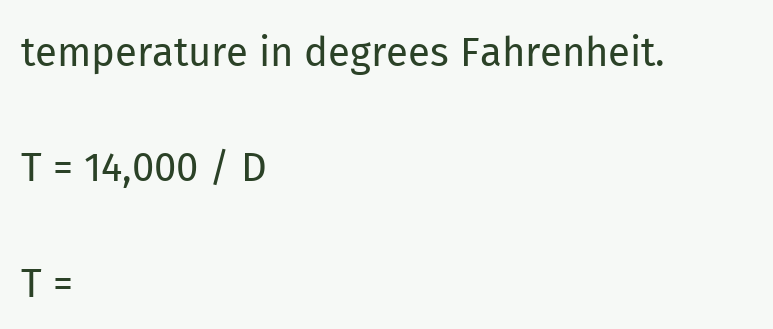temperature in degrees Fahrenheit.

T = 14,000 / D

T =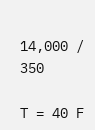14,000 / 350

T = 40 F